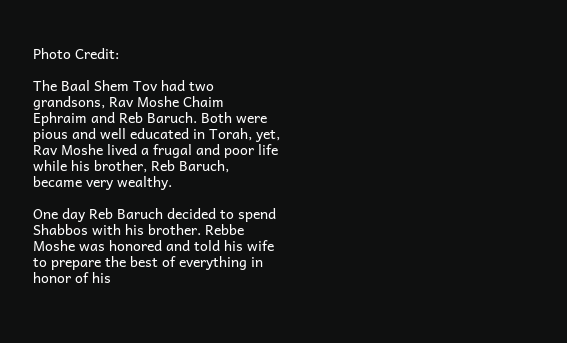Photo Credit:

The Baal Shem Tov had two grandsons, Rav Moshe Chaim Ephraim and Reb Baruch. Both were pious and well educated in Torah, yet, Rav Moshe lived a frugal and poor life while his brother, Reb Baruch, became very wealthy.

One day Reb Baruch decided to spend Shabbos with his brother. Rebbe Moshe was honored and told his wife to prepare the best of everything in honor of his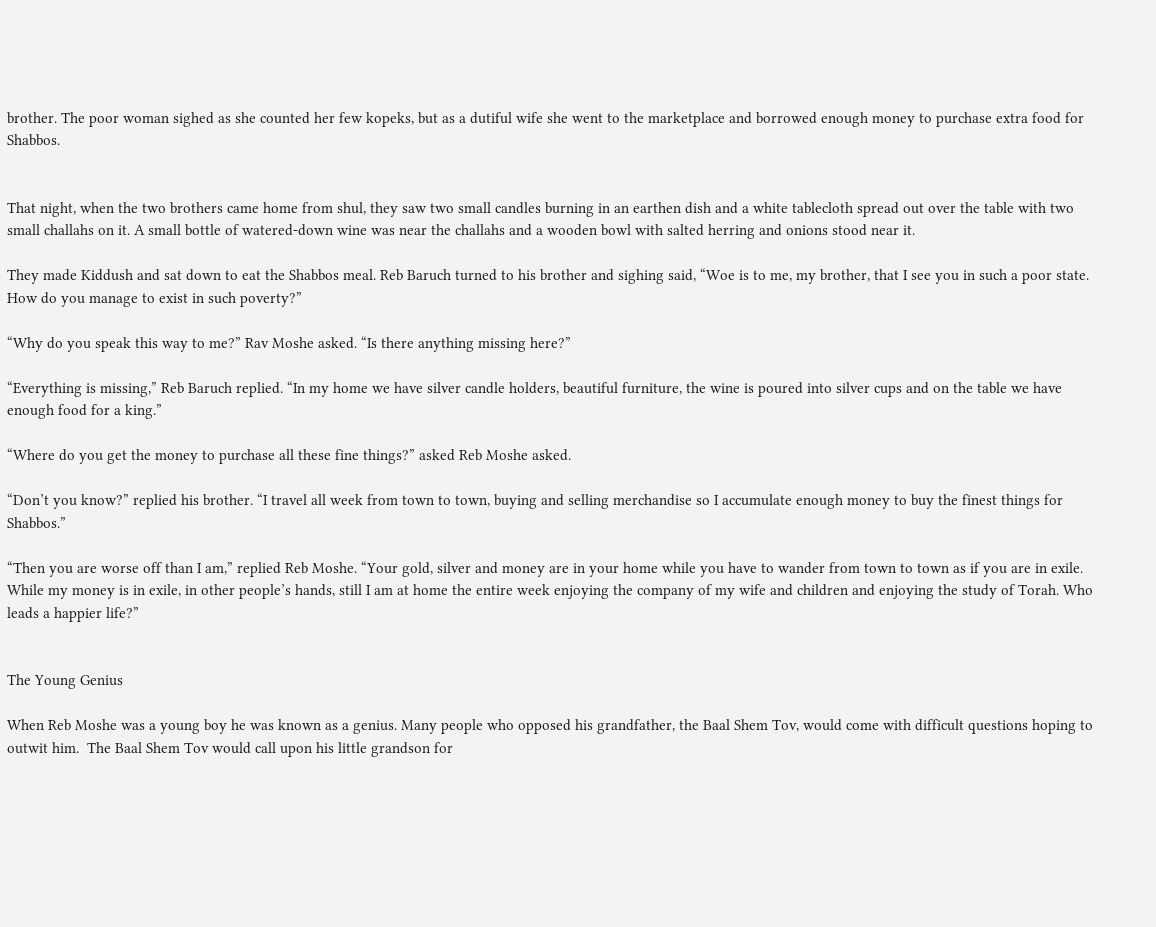brother. The poor woman sighed as she counted her few kopeks, but as a dutiful wife she went to the marketplace and borrowed enough money to purchase extra food for Shabbos.


That night, when the two brothers came home from shul, they saw two small candles burning in an earthen dish and a white tablecloth spread out over the table with two small challahs on it. A small bottle of watered-down wine was near the challahs and a wooden bowl with salted herring and onions stood near it.

They made Kiddush and sat down to eat the Shabbos meal. Reb Baruch turned to his brother and sighing said, “Woe is to me, my brother, that I see you in such a poor state. How do you manage to exist in such poverty?”

“Why do you speak this way to me?” Rav Moshe asked. “Is there anything missing here?”

“Everything is missing,” Reb Baruch replied. “In my home we have silver candle holders, beautiful furniture, the wine is poured into silver cups and on the table we have enough food for a king.”

“Where do you get the money to purchase all these fine things?” asked Reb Moshe asked.

“Don’t you know?” replied his brother. “I travel all week from town to town, buying and selling merchandise so I accumulate enough money to buy the finest things for Shabbos.”

“Then you are worse off than I am,” replied Reb Moshe. “Your gold, silver and money are in your home while you have to wander from town to town as if you are in exile. While my money is in exile, in other people’s hands, still I am at home the entire week enjoying the company of my wife and children and enjoying the study of Torah. Who leads a happier life?”


The Young Genius

When Reb Moshe was a young boy he was known as a genius. Many people who opposed his grandfather, the Baal Shem Tov, would come with difficult questions hoping to outwit him.  The Baal Shem Tov would call upon his little grandson for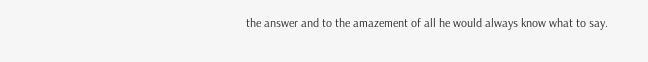the answer and to the amazement of all he would always know what to say.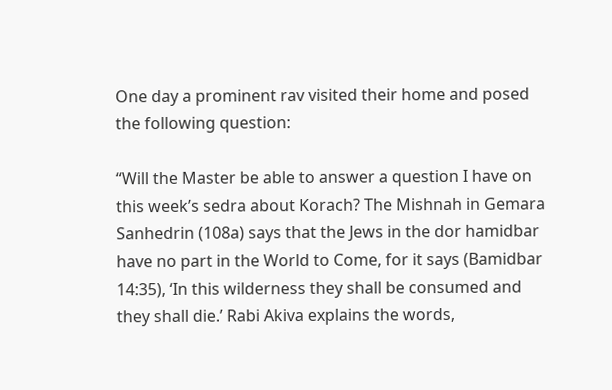One day a prominent rav visited their home and posed the following question:

“Will the Master be able to answer a question I have on this week’s sedra about Korach? The Mishnah in Gemara Sanhedrin (108a) says that the Jews in the dor hamidbar have no part in the World to Come, for it says (Bamidbar 14:35), ‘In this wilderness they shall be consumed and they shall die.’ Rabi Akiva explains the words,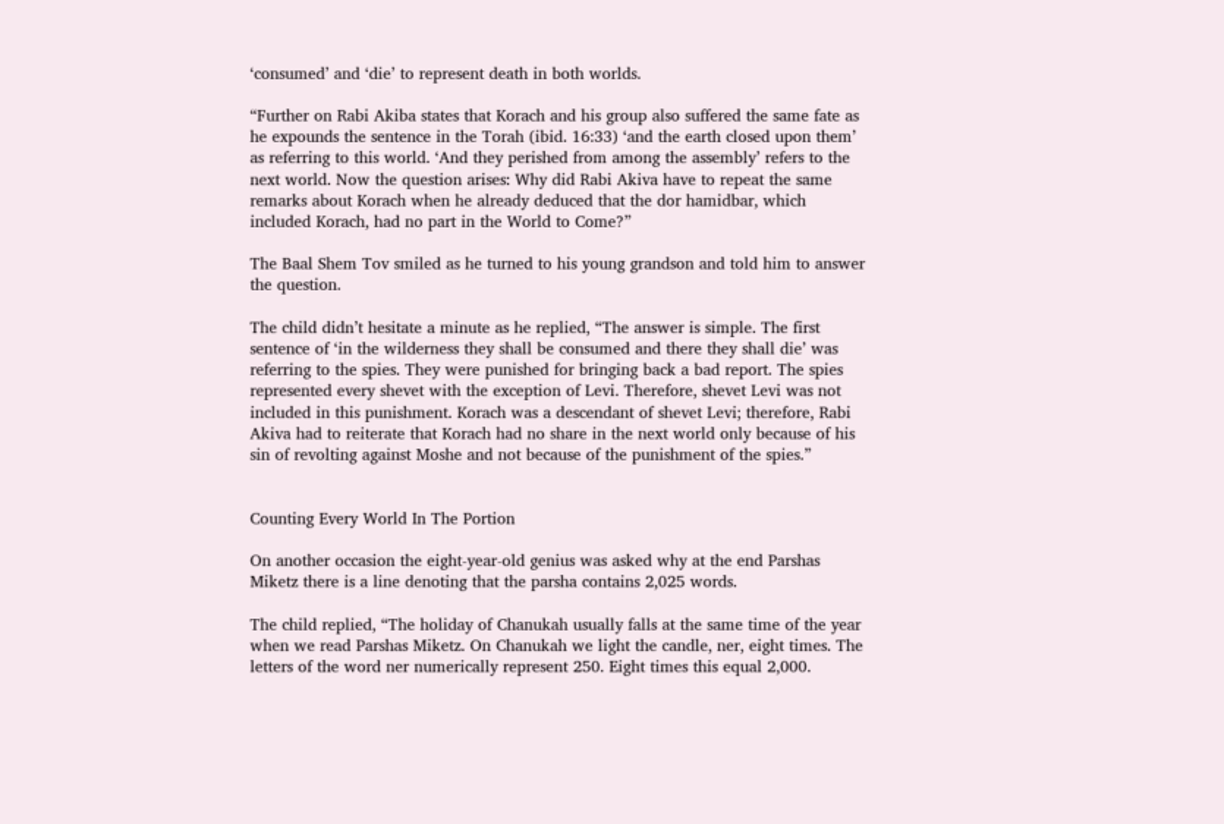‘consumed’ and ‘die’ to represent death in both worlds.

“Further on Rabi Akiba states that Korach and his group also suffered the same fate as he expounds the sentence in the Torah (ibid. 16:33) ‘and the earth closed upon them’ as referring to this world. ‘And they perished from among the assembly’ refers to the next world. Now the question arises: Why did Rabi Akiva have to repeat the same remarks about Korach when he already deduced that the dor hamidbar, which included Korach, had no part in the World to Come?”

The Baal Shem Tov smiled as he turned to his young grandson and told him to answer the question.

The child didn’t hesitate a minute as he replied, “The answer is simple. The first sentence of ‘in the wilderness they shall be consumed and there they shall die’ was referring to the spies. They were punished for bringing back a bad report. The spies represented every shevet with the exception of Levi. Therefore, shevet Levi was not included in this punishment. Korach was a descendant of shevet Levi; therefore, Rabi Akiva had to reiterate that Korach had no share in the next world only because of his sin of revolting against Moshe and not because of the punishment of the spies.”


Counting Every World In The Portion

On another occasion the eight-year-old genius was asked why at the end Parshas Miketz there is a line denoting that the parsha contains 2,025 words.

The child replied, “The holiday of Chanukah usually falls at the same time of the year when we read Parshas Miketz. On Chanukah we light the candle, ner, eight times. The letters of the word ner numerically represent 250. Eight times this equal 2,000.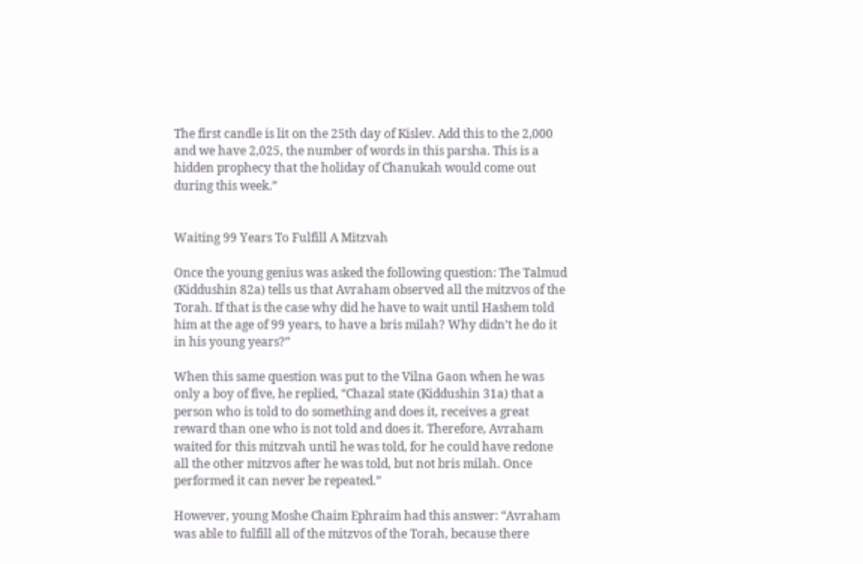The first candle is lit on the 25th day of Kislev. Add this to the 2,000 and we have 2,025, the number of words in this parsha. This is a hidden prophecy that the holiday of Chanukah would come out during this week.”


Waiting 99 Years To Fulfill A Mitzvah

Once the young genius was asked the following question: The Talmud (Kiddushin 82a) tells us that Avraham observed all the mitzvos of the Torah. If that is the case why did he have to wait until Hashem told him at the age of 99 years, to have a bris milah? Why didn’t he do it in his young years?”

When this same question was put to the Vilna Gaon when he was only a boy of five, he replied, “Chazal state (Kiddushin 31a) that a person who is told to do something and does it, receives a great reward than one who is not told and does it. Therefore, Avraham waited for this mitzvah until he was told, for he could have redone all the other mitzvos after he was told, but not bris milah. Once performed it can never be repeated.”

However, young Moshe Chaim Ephraim had this answer: “Avraham was able to fulfill all of the mitzvos of the Torah, because there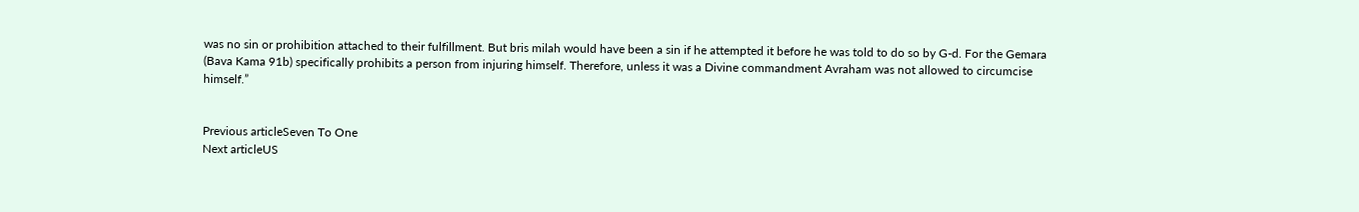was no sin or prohibition attached to their fulfillment. But bris milah would have been a sin if he attempted it before he was told to do so by G-d. For the Gemara (Bava Kama 91b) specifically prohibits a person from injuring himself. Therefore, unless it was a Divine commandment Avraham was not allowed to circumcise himself.”


Previous articleSeven To One
Next articleUS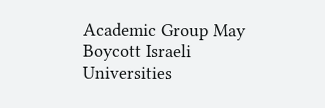Academic Group May Boycott Israeli Universities